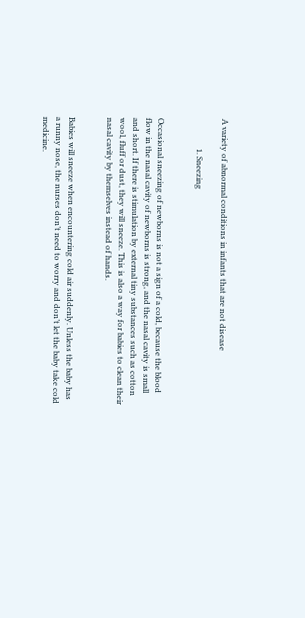A variety of abnormal conditions in infants that are not disease

               1. Sneezing


Occasional sneezing of newborns is not a sign of a cold, because the blood flow in the nasal cavity of newborns is strong, and the nasal cavity is small and short. If there is stimulation by external tiny substances such as cotton wool, fluff or dust, they will sneeze. This is also a way for babies to clean their nasal cavity by themselves instead of hands.


Babies will sneeze when encountering cold air suddenly. Unless the baby has a runny nose, the nurses don’t need to worry and don’t let the baby take cold medicine.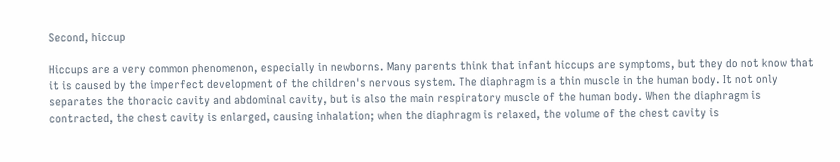Second, hiccup

Hiccups are a very common phenomenon, especially in newborns. Many parents think that infant hiccups are symptoms, but they do not know that it is caused by the imperfect development of the children's nervous system. The diaphragm is a thin muscle in the human body. It not only separates the thoracic cavity and abdominal cavity, but is also the main respiratory muscle of the human body. When the diaphragm is contracted, the chest cavity is enlarged, causing inhalation; when the diaphragm is relaxed, the volume of the chest cavity is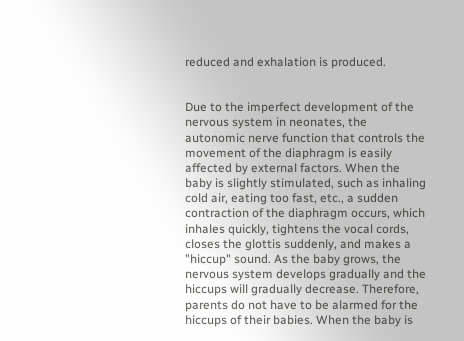reduced and exhalation is produced.


Due to the imperfect development of the nervous system in neonates, the autonomic nerve function that controls the movement of the diaphragm is easily affected by external factors. When the baby is slightly stimulated, such as inhaling cold air, eating too fast, etc., a sudden contraction of the diaphragm occurs, which inhales quickly, tightens the vocal cords, closes the glottis suddenly, and makes a "hiccup" sound. As the baby grows, the nervous system develops gradually and the hiccups will gradually decrease. Therefore, parents do not have to be alarmed for the hiccups of their babies. When the baby is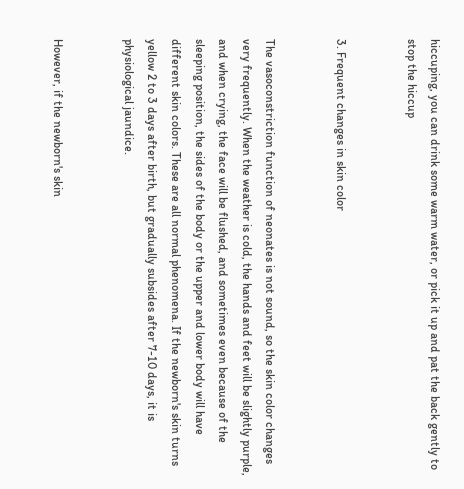hiccuping, you can drink some warm water, or pick it up and pat the back gently to stop the hiccup


3. Frequent changes in skin color


The vasoconstriction function of neonates is not sound, so the skin color changes very frequently. When the weather is cold, the hands and feet will be slightly purple, and when crying, the face will be flushed, and sometimes even because of the sleeping position, the sides of the body or the upper and lower body will have different skin colors. These are all normal phenomena. If the newborn's skin turns yellow 2 to 3 days after birth, but gradually subsides after 7-10 days, it is physiological jaundice.


However, if the newborn's skin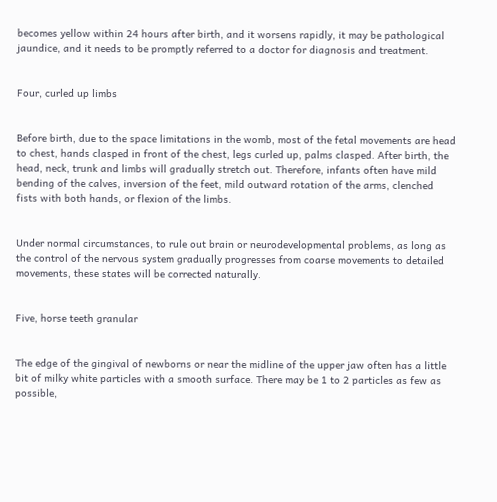becomes yellow within 24 hours after birth, and it worsens rapidly, it may be pathological jaundice, and it needs to be promptly referred to a doctor for diagnosis and treatment.


Four, curled up limbs


Before birth, due to the space limitations in the womb, most of the fetal movements are head to chest, hands clasped in front of the chest, legs curled up, palms clasped. After birth, the head, neck, trunk and limbs will gradually stretch out. Therefore, infants often have mild bending of the calves, inversion of the feet, mild outward rotation of the arms, clenched fists with both hands, or flexion of the limbs.


Under normal circumstances, to rule out brain or neurodevelopmental problems, as long as the control of the nervous system gradually progresses from coarse movements to detailed movements, these states will be corrected naturally.


Five, horse teeth granular


The edge of the gingival of newborns or near the midline of the upper jaw often has a little bit of milky white particles with a smooth surface. There may be 1 to 2 particles as few as possible,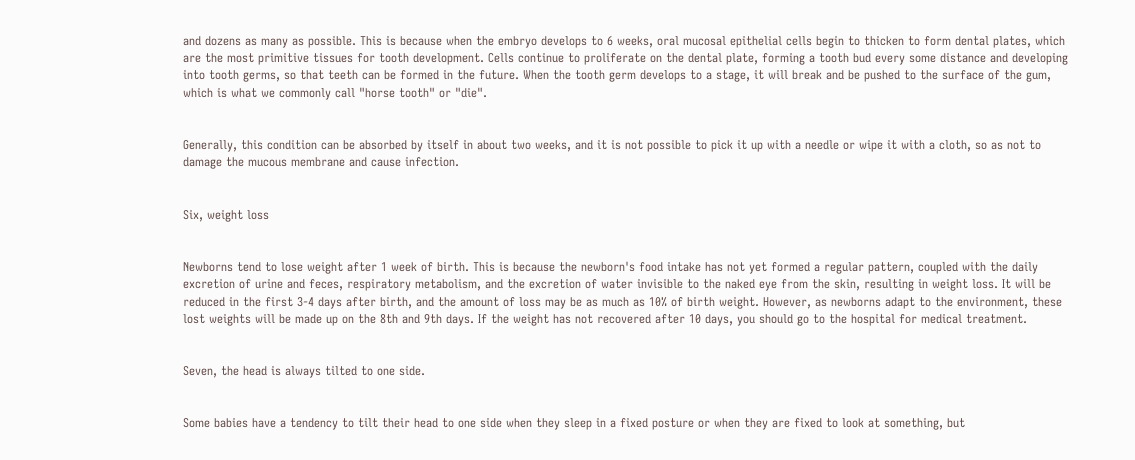and dozens as many as possible. This is because when the embryo develops to 6 weeks, oral mucosal epithelial cells begin to thicken to form dental plates, which are the most primitive tissues for tooth development. Cells continue to proliferate on the dental plate, forming a tooth bud every some distance and developing into tooth germs, so that teeth can be formed in the future. When the tooth germ develops to a stage, it will break and be pushed to the surface of the gum, which is what we commonly call "horse tooth" or "die".


Generally, this condition can be absorbed by itself in about two weeks, and it is not possible to pick it up with a needle or wipe it with a cloth, so as not to damage the mucous membrane and cause infection.


Six, weight loss


Newborns tend to lose weight after 1 week of birth. This is because the newborn's food intake has not yet formed a regular pattern, coupled with the daily excretion of urine and feces, respiratory metabolism, and the excretion of water invisible to the naked eye from the skin, resulting in weight loss. It will be reduced in the first 3-4 days after birth, and the amount of loss may be as much as 10% of birth weight. However, as newborns adapt to the environment, these lost weights will be made up on the 8th and 9th days. If the weight has not recovered after 10 days, you should go to the hospital for medical treatment.


Seven, the head is always tilted to one side.


Some babies have a tendency to tilt their head to one side when they sleep in a fixed posture or when they are fixed to look at something, but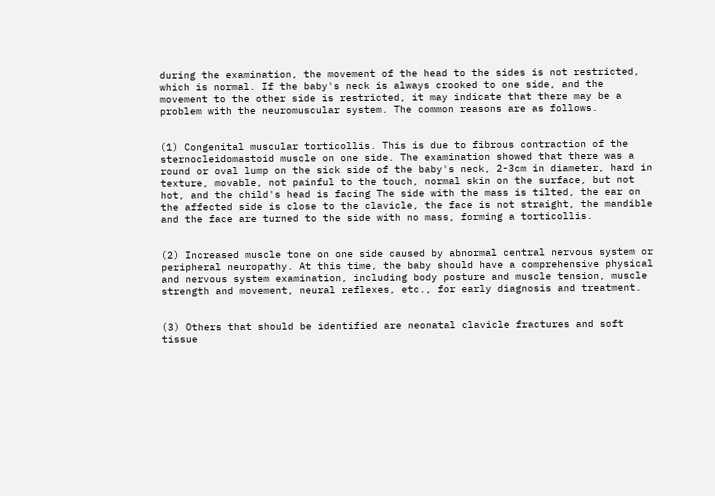during the examination, the movement of the head to the sides is not restricted, which is normal. If the baby's neck is always crooked to one side, and the movement to the other side is restricted, it may indicate that there may be a problem with the neuromuscular system. The common reasons are as follows.


(1) Congenital muscular torticollis. This is due to fibrous contraction of the sternocleidomastoid muscle on one side. The examination showed that there was a round or oval lump on the sick side of the baby's neck, 2-3cm in diameter, hard in texture, movable, not painful to the touch, normal skin on the surface, but not hot, and the child's head is facing The side with the mass is tilted, the ear on the affected side is close to the clavicle, the face is not straight, the mandible and the face are turned to the side with no mass, forming a torticollis.


(2) Increased muscle tone on one side caused by abnormal central nervous system or peripheral neuropathy. At this time, the baby should have a comprehensive physical and nervous system examination, including body posture and muscle tension, muscle strength and movement, neural reflexes, etc., for early diagnosis and treatment.


(3) Others that should be identified are neonatal clavicle fractures and soft tissue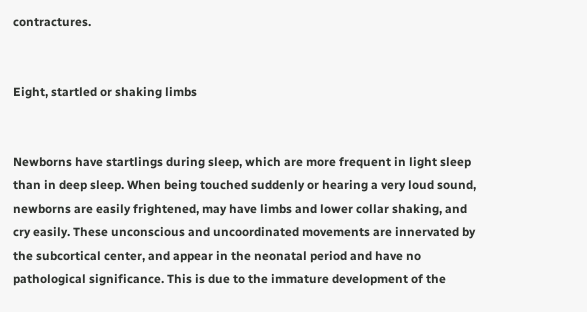contractures.


Eight, startled or shaking limbs


Newborns have startlings during sleep, which are more frequent in light sleep than in deep sleep. When being touched suddenly or hearing a very loud sound, newborns are easily frightened, may have limbs and lower collar shaking, and cry easily. These unconscious and uncoordinated movements are innervated by the subcortical center, and appear in the neonatal period and have no pathological significance. This is due to the immature development of the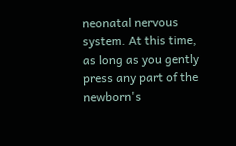neonatal nervous system. At this time, as long as you gently press any part of the newborn's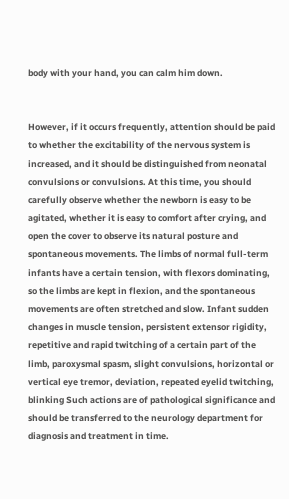body with your hand, you can calm him down.


However, if it occurs frequently, attention should be paid to whether the excitability of the nervous system is increased, and it should be distinguished from neonatal convulsions or convulsions. At this time, you should carefully observe whether the newborn is easy to be agitated, whether it is easy to comfort after crying, and open the cover to observe its natural posture and spontaneous movements. The limbs of normal full-term infants have a certain tension, with flexors dominating, so the limbs are kept in flexion, and the spontaneous movements are often stretched and slow. Infant sudden changes in muscle tension, persistent extensor rigidity, repetitive and rapid twitching of a certain part of the limb, paroxysmal spasm, slight convulsions, horizontal or vertical eye tremor, deviation, repeated eyelid twitching, blinking Such actions are of pathological significance and should be transferred to the neurology department for diagnosis and treatment in time.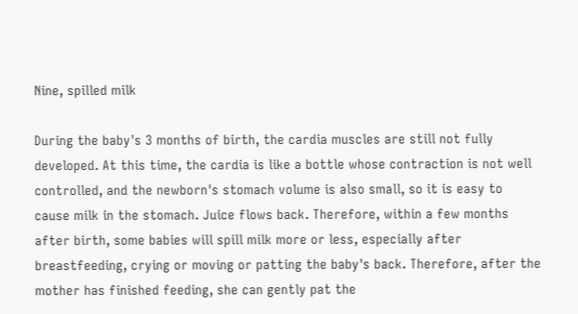Nine, spilled milk

During the baby's 3 months of birth, the cardia muscles are still not fully developed. At this time, the cardia is like a bottle whose contraction is not well controlled, and the newborn's stomach volume is also small, so it is easy to cause milk in the stomach. Juice flows back. Therefore, within a few months after birth, some babies will spill milk more or less, especially after breastfeeding, crying or moving or patting the baby's back. Therefore, after the mother has finished feeding, she can gently pat the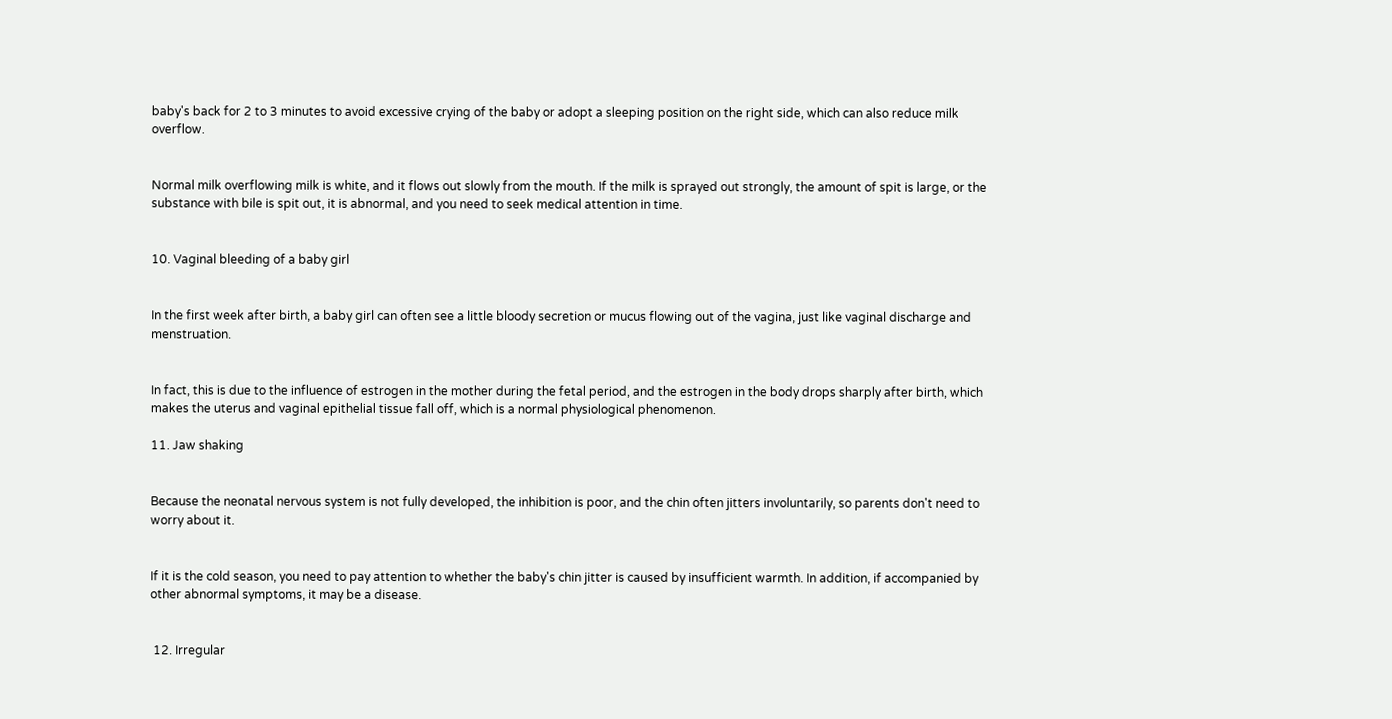baby's back for 2 to 3 minutes to avoid excessive crying of the baby or adopt a sleeping position on the right side, which can also reduce milk overflow.


Normal milk overflowing milk is white, and it flows out slowly from the mouth. If the milk is sprayed out strongly, the amount of spit is large, or the substance with bile is spit out, it is abnormal, and you need to seek medical attention in time.


10. Vaginal bleeding of a baby girl


In the first week after birth, a baby girl can often see a little bloody secretion or mucus flowing out of the vagina, just like vaginal discharge and menstruation.


In fact, this is due to the influence of estrogen in the mother during the fetal period, and the estrogen in the body drops sharply after birth, which makes the uterus and vaginal epithelial tissue fall off, which is a normal physiological phenomenon.

11. Jaw shaking


Because the neonatal nervous system is not fully developed, the inhibition is poor, and the chin often jitters involuntarily, so parents don't need to worry about it.


If it is the cold season, you need to pay attention to whether the baby's chin jitter is caused by insufficient warmth. In addition, if accompanied by other abnormal symptoms, it may be a disease.


 12. Irregular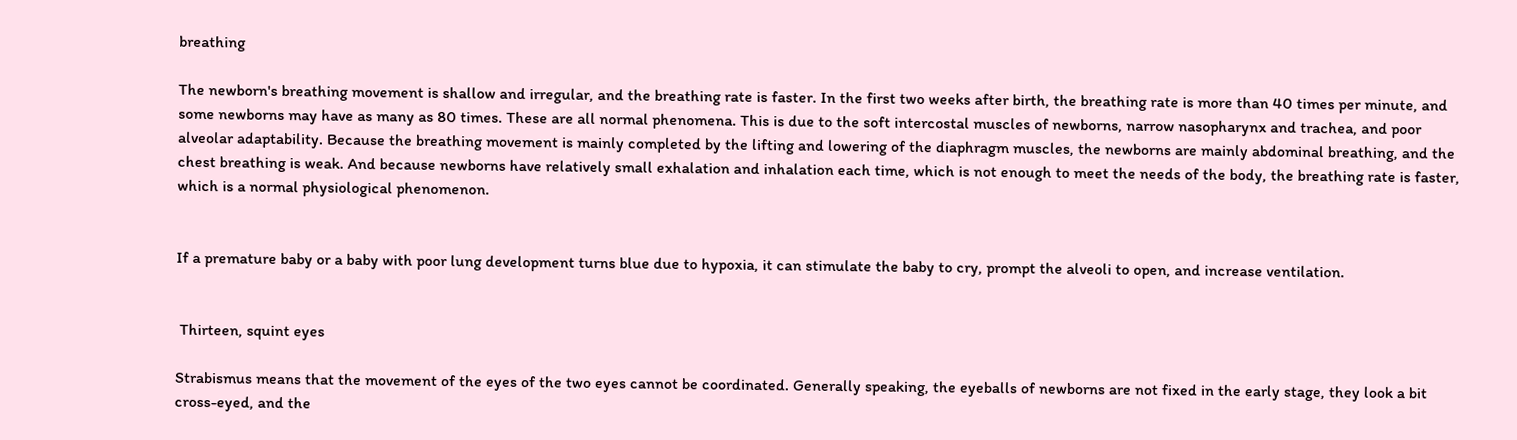breathing

The newborn's breathing movement is shallow and irregular, and the breathing rate is faster. In the first two weeks after birth, the breathing rate is more than 40 times per minute, and some newborns may have as many as 80 times. These are all normal phenomena. This is due to the soft intercostal muscles of newborns, narrow nasopharynx and trachea, and poor alveolar adaptability. Because the breathing movement is mainly completed by the lifting and lowering of the diaphragm muscles, the newborns are mainly abdominal breathing, and the chest breathing is weak. And because newborns have relatively small exhalation and inhalation each time, which is not enough to meet the needs of the body, the breathing rate is faster, which is a normal physiological phenomenon.


If a premature baby or a baby with poor lung development turns blue due to hypoxia, it can stimulate the baby to cry, prompt the alveoli to open, and increase ventilation.


 Thirteen, squint eyes

Strabismus means that the movement of the eyes of the two eyes cannot be coordinated. Generally speaking, the eyeballs of newborns are not fixed in the early stage, they look a bit cross-eyed, and the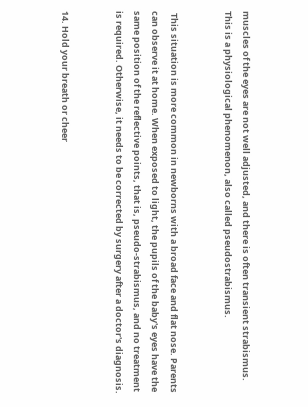muscles of the eyes are not well adjusted, and there is often transient strabismus. This is a physiological phenomenon, also called pseudostrabismus.


 This situation is more common in newborns with a broad face and flat nose. Parents can observe it at home. When exposed to light, the pupils of the baby's eyes have the same position of the reflective points, that is, pseudo-strabismus, and no treatment is required. Otherwise, it needs to be corrected by surgery after a doctor's diagnosis.


14. Hold your breath or cheer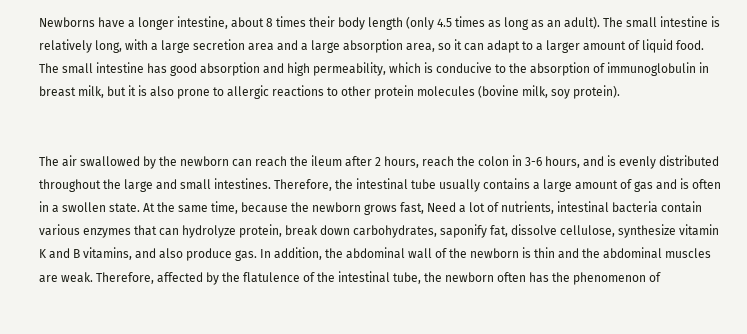Newborns have a longer intestine, about 8 times their body length (only 4.5 times as long as an adult). The small intestine is relatively long, with a large secretion area and a large absorption area, so it can adapt to a larger amount of liquid food. The small intestine has good absorption and high permeability, which is conducive to the absorption of immunoglobulin in breast milk, but it is also prone to allergic reactions to other protein molecules (bovine milk, soy protein).


The air swallowed by the newborn can reach the ileum after 2 hours, reach the colon in 3-6 hours, and is evenly distributed throughout the large and small intestines. Therefore, the intestinal tube usually contains a large amount of gas and is often in a swollen state. At the same time, because the newborn grows fast, Need a lot of nutrients, intestinal bacteria contain various enzymes that can hydrolyze protein, break down carbohydrates, saponify fat, dissolve cellulose, synthesize vitamin K and B vitamins, and also produce gas. In addition, the abdominal wall of the newborn is thin and the abdominal muscles are weak. Therefore, affected by the flatulence of the intestinal tube, the newborn often has the phenomenon of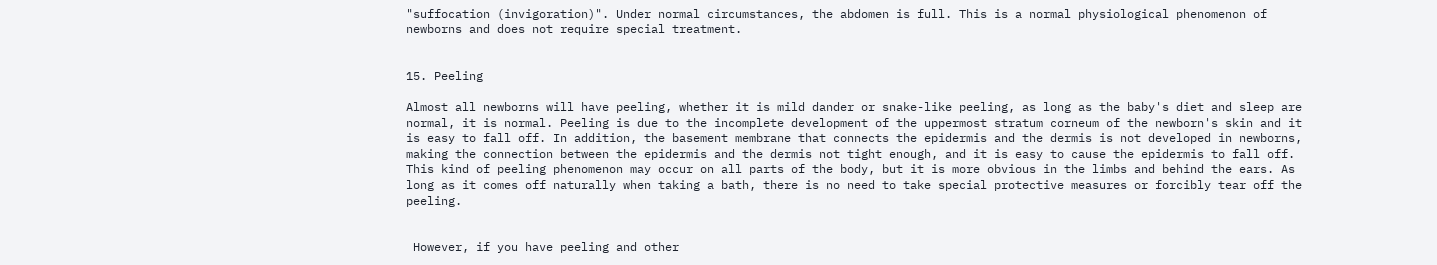"suffocation (invigoration)". Under normal circumstances, the abdomen is full. This is a normal physiological phenomenon of newborns and does not require special treatment.


15. Peeling

Almost all newborns will have peeling, whether it is mild dander or snake-like peeling, as long as the baby's diet and sleep are normal, it is normal. Peeling is due to the incomplete development of the uppermost stratum corneum of the newborn's skin and it is easy to fall off. In addition, the basement membrane that connects the epidermis and the dermis is not developed in newborns, making the connection between the epidermis and the dermis not tight enough, and it is easy to cause the epidermis to fall off. This kind of peeling phenomenon may occur on all parts of the body, but it is more obvious in the limbs and behind the ears. As long as it comes off naturally when taking a bath, there is no need to take special protective measures or forcibly tear off the peeling.


 However, if you have peeling and other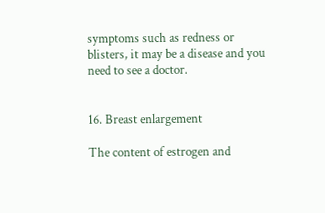symptoms such as redness or blisters, it may be a disease and you need to see a doctor.


16. Breast enlargement

The content of estrogen and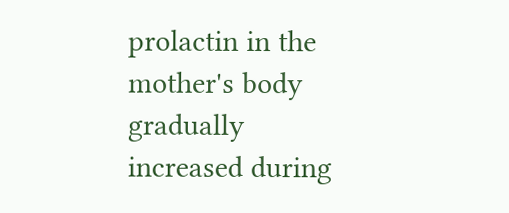prolactin in the mother's body gradually increased during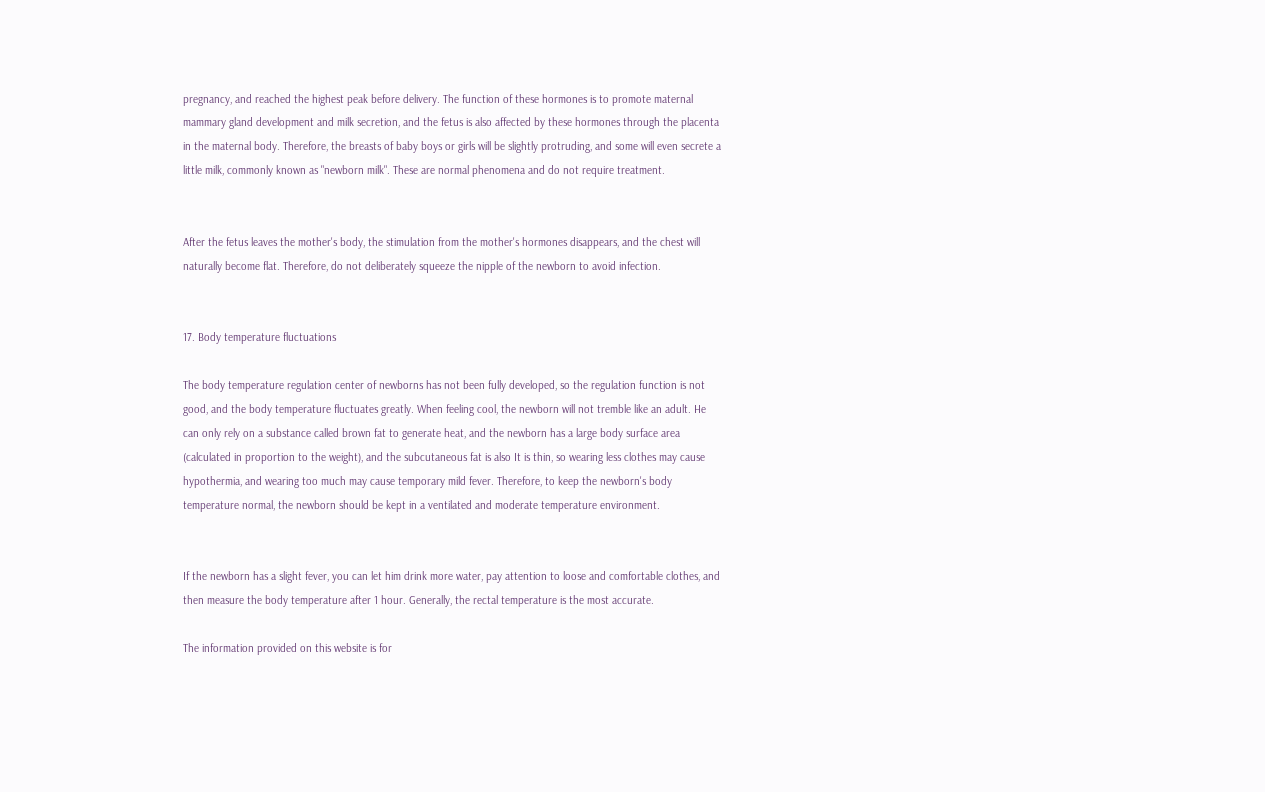pregnancy, and reached the highest peak before delivery. The function of these hormones is to promote maternal mammary gland development and milk secretion, and the fetus is also affected by these hormones through the placenta in the maternal body. Therefore, the breasts of baby boys or girls will be slightly protruding, and some will even secrete a little milk, commonly known as "newborn milk". These are normal phenomena and do not require treatment.


After the fetus leaves the mother's body, the stimulation from the mother's hormones disappears, and the chest will naturally become flat. Therefore, do not deliberately squeeze the nipple of the newborn to avoid infection.


17. Body temperature fluctuations

The body temperature regulation center of newborns has not been fully developed, so the regulation function is not good, and the body temperature fluctuates greatly. When feeling cool, the newborn will not tremble like an adult. He can only rely on a substance called brown fat to generate heat, and the newborn has a large body surface area (calculated in proportion to the weight), and the subcutaneous fat is also It is thin, so wearing less clothes may cause hypothermia, and wearing too much may cause temporary mild fever. Therefore, to keep the newborn's body temperature normal, the newborn should be kept in a ventilated and moderate temperature environment.


If the newborn has a slight fever, you can let him drink more water, pay attention to loose and comfortable clothes, and then measure the body temperature after 1 hour. Generally, the rectal temperature is the most accurate.

The information provided on this website is for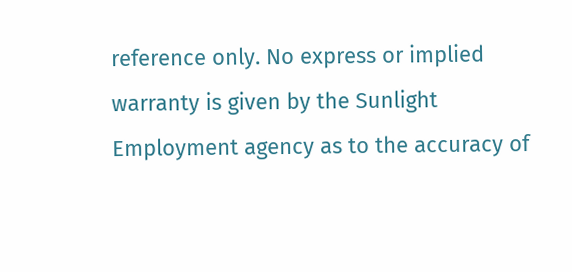reference only. No express or implied warranty is given by the Sunlight Employment agency as to the accuracy of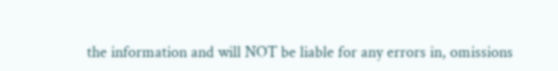the information and will NOT be liable for any errors in, omissions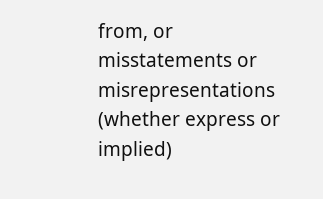from, or misstatements or misrepresentations (whether express or implied)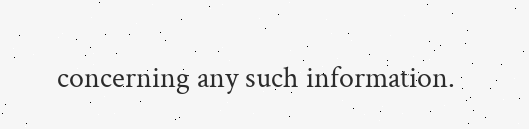concerning any such information.